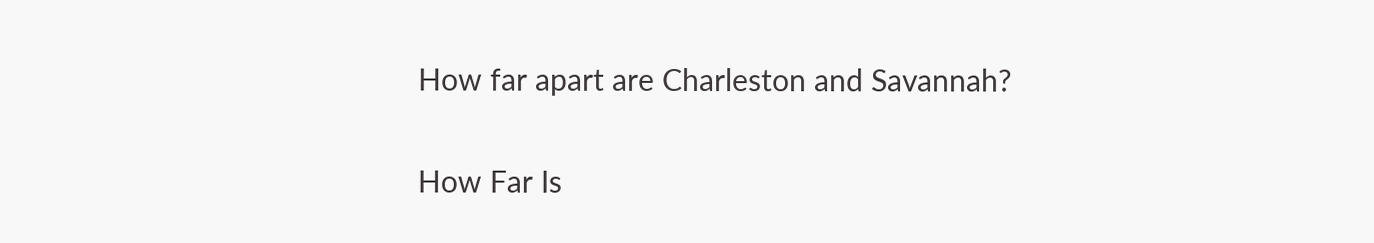How far apart are Charleston and Savannah?

How Far Is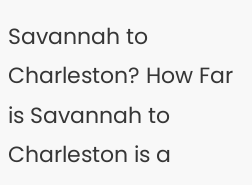Savannah to Charleston? How Far is Savannah to Charleston is a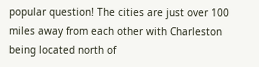popular question! The cities are just over 100 miles away from each other with Charleston being located north of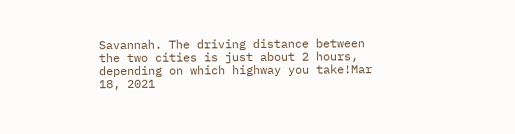Savannah. The driving distance between the two cities is just about 2 hours, depending on which highway you take!Mar 18, 2021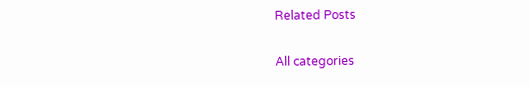Related Posts

All categories